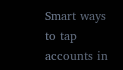Smart ways to tap accounts in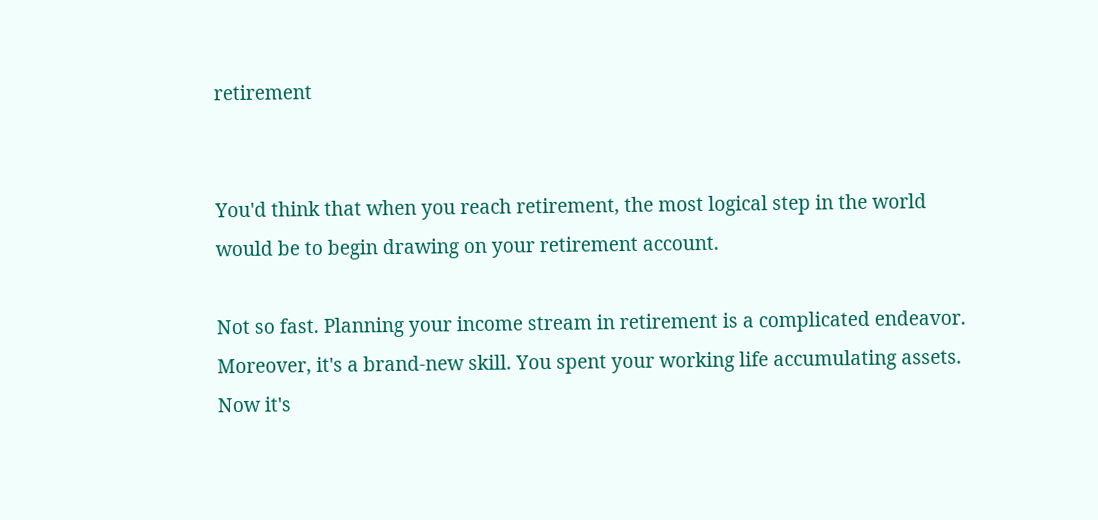retirement


You'd think that when you reach retirement, the most logical step in the world would be to begin drawing on your retirement account.

Not so fast. Planning your income stream in retirement is a complicated endeavor. Moreover, it's a brand-new skill. You spent your working life accumulating assets. Now it's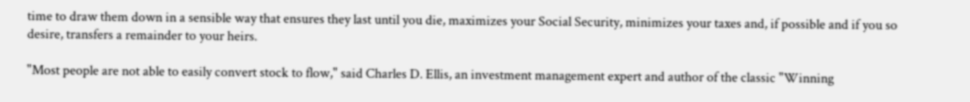time to draw them down in a sensible way that ensures they last until you die, maximizes your Social Security, minimizes your taxes and, if possible and if you so desire, transfers a remainder to your heirs.

"Most people are not able to easily convert stock to flow," said Charles D. Ellis, an investment management expert and author of the classic "Winning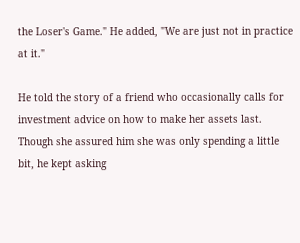the Loser's Game." He added, "We are just not in practice at it."

He told the story of a friend who occasionally calls for investment advice on how to make her assets last. Though she assured him she was only spending a little bit, he kept asking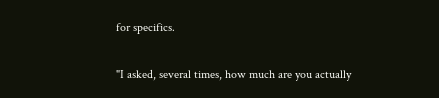for specifics.

"I asked, several times, how much are you actually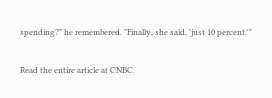spending?" he remembered. "Finally, she said, 'just 10 percent.'"

Read the entire article at CNBC.